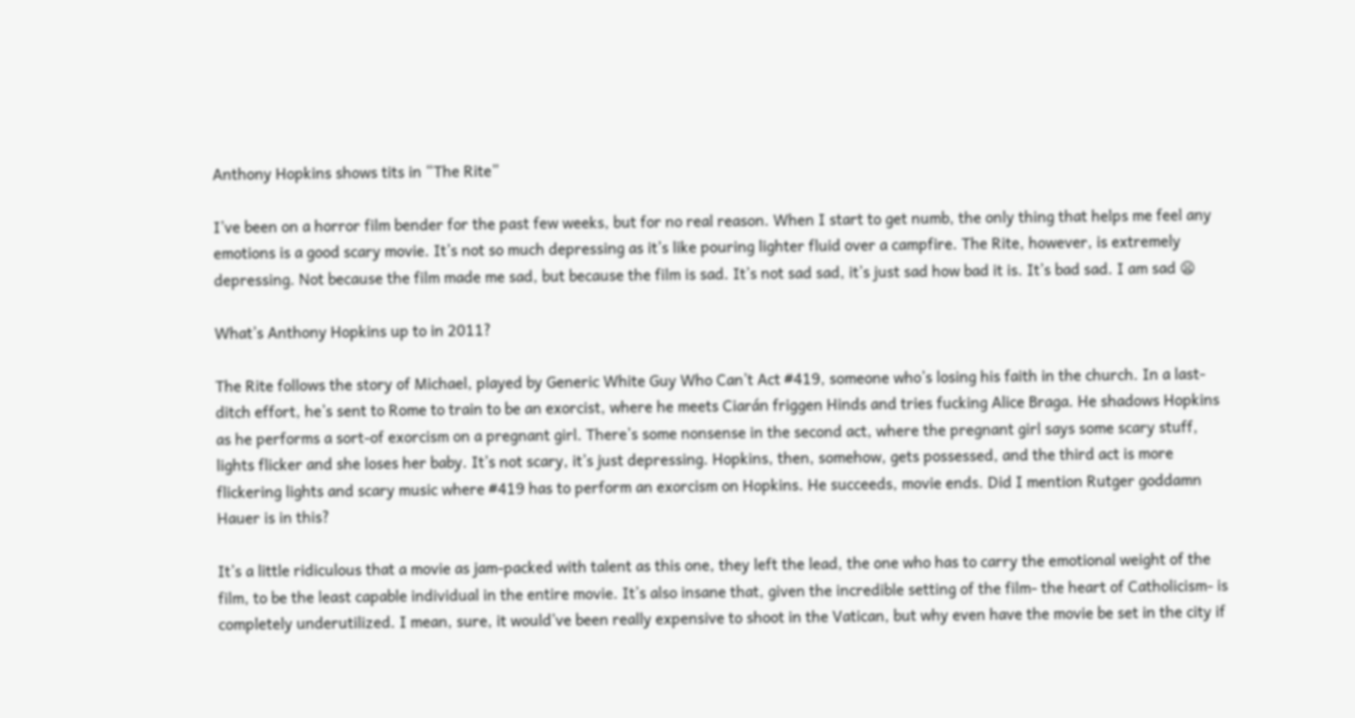Anthony Hopkins shows tits in “The Rite”

I’ve been on a horror film bender for the past few weeks, but for no real reason. When I start to get numb, the only thing that helps me feel any emotions is a good scary movie. It’s not so much depressing as it’s like pouring lighter fluid over a campfire. The Rite, however, is extremely depressing. Not because the film made me sad, but because the film is sad. It’s not sad sad, it’s just sad how bad it is. It’s bad sad. I am sad 😦

What’s Anthony Hopkins up to in 2011?

The Rite follows the story of Michael, played by Generic White Guy Who Can’t Act #419, someone who’s losing his faith in the church. In a last-ditch effort, he’s sent to Rome to train to be an exorcist, where he meets Ciarán friggen Hinds and tries fucking Alice Braga. He shadows Hopkins as he performs a sort-of exorcism on a pregnant girl. There’s some nonsense in the second act, where the pregnant girl says some scary stuff, lights flicker and she loses her baby. It’s not scary, it’s just depressing. Hopkins, then, somehow, gets possessed, and the third act is more flickering lights and scary music where #419 has to perform an exorcism on Hopkins. He succeeds, movie ends. Did I mention Rutger goddamn Hauer is in this?

It’s a little ridiculous that a movie as jam-packed with talent as this one, they left the lead, the one who has to carry the emotional weight of the film, to be the least capable individual in the entire movie. It’s also insane that, given the incredible setting of the film- the heart of Catholicism- is completely underutilized. I mean, sure, it would’ve been really expensive to shoot in the Vatican, but why even have the movie be set in the city if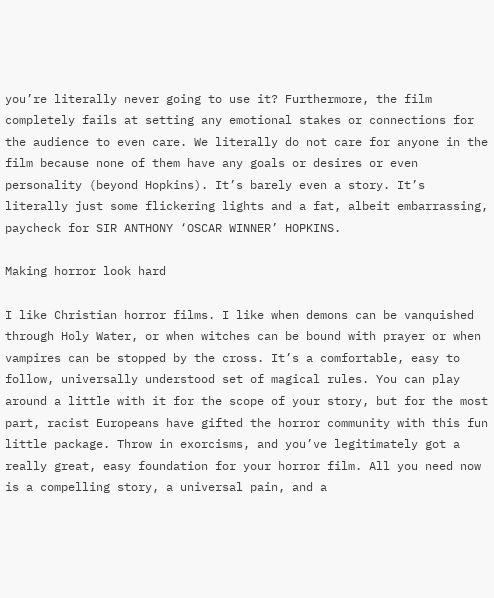you’re literally never going to use it? Furthermore, the film completely fails at setting any emotional stakes or connections for the audience to even care. We literally do not care for anyone in the film because none of them have any goals or desires or even personality (beyond Hopkins). It’s barely even a story. It’s literally just some flickering lights and a fat, albeit embarrassing, paycheck for SIR ANTHONY ‘OSCAR WINNER’ HOPKINS.

Making horror look hard

I like Christian horror films. I like when demons can be vanquished through Holy Water, or when witches can be bound with prayer or when vampires can be stopped by the cross. It’s a comfortable, easy to follow, universally understood set of magical rules. You can play around a little with it for the scope of your story, but for the most part, racist Europeans have gifted the horror community with this fun little package. Throw in exorcisms, and you’ve legitimately got a really great, easy foundation for your horror film. All you need now is a compelling story, a universal pain, and a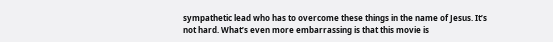sympathetic lead who has to overcome these things in the name of Jesus. It’s not hard. What’s even more embarrassing is that this movie is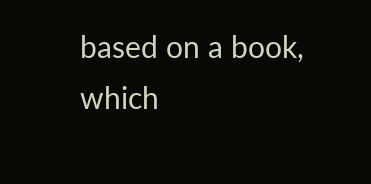based on a book, which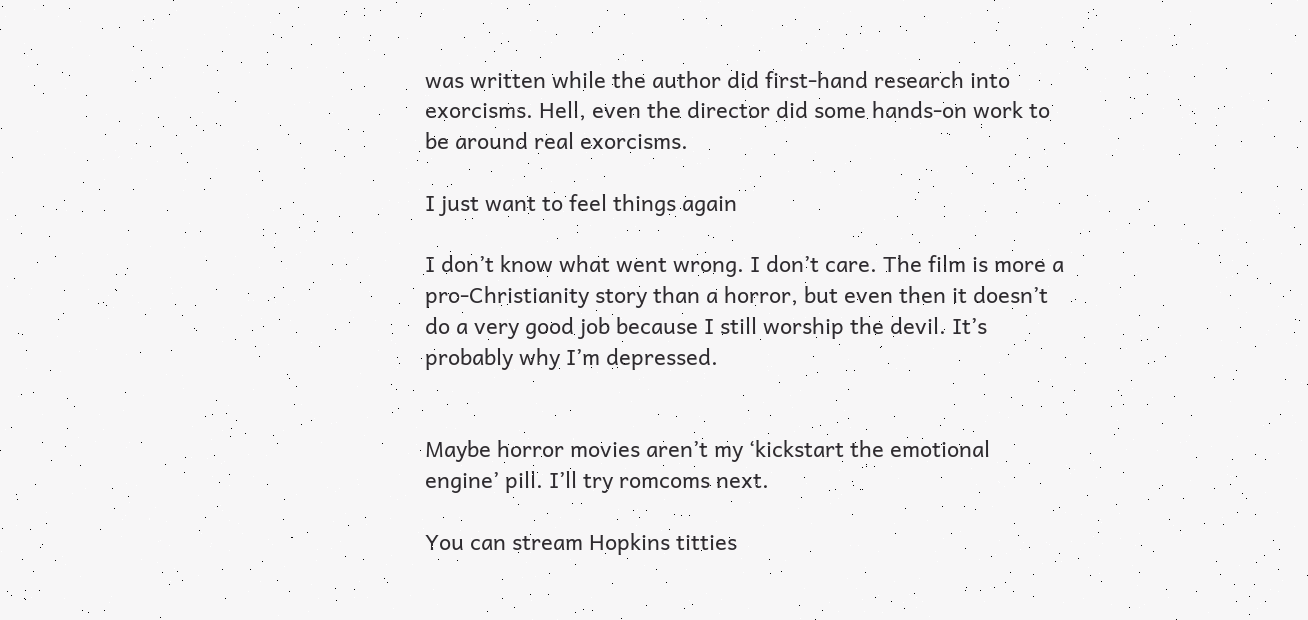was written while the author did first-hand research into exorcisms. Hell, even the director did some hands-on work to be around real exorcisms.

I just want to feel things again

I don’t know what went wrong. I don’t care. The film is more a pro-Christianity story than a horror, but even then it doesn’t do a very good job because I still worship the devil. It’s probably why I’m depressed.


Maybe horror movies aren’t my ‘kickstart the emotional engine’ pill. I’ll try romcoms next.

You can stream Hopkins titties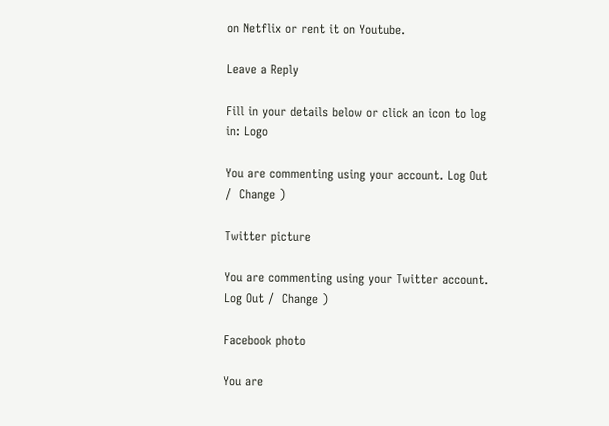on Netflix or rent it on Youtube.

Leave a Reply

Fill in your details below or click an icon to log in: Logo

You are commenting using your account. Log Out /  Change )

Twitter picture

You are commenting using your Twitter account. Log Out /  Change )

Facebook photo

You are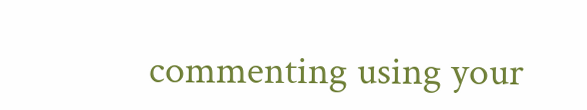commenting using your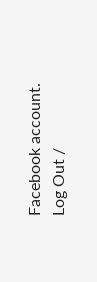Facebook account. Log Out /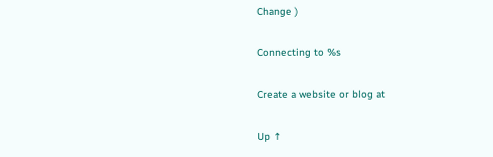Change )

Connecting to %s

Create a website or blog at

Up ↑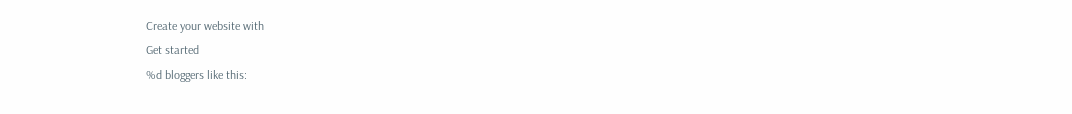Create your website with
Get started
%d bloggers like this: